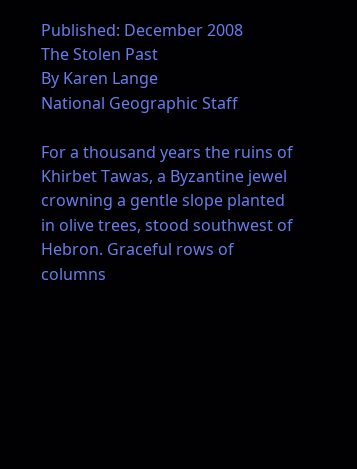Published: December 2008
The Stolen Past
By Karen Lange
National Geographic Staff

For a thousand years the ruins of Khirbet Tawas, a Byzantine jewel crowning a gentle slope planted in olive trees, stood southwest of Hebron. Graceful rows of columns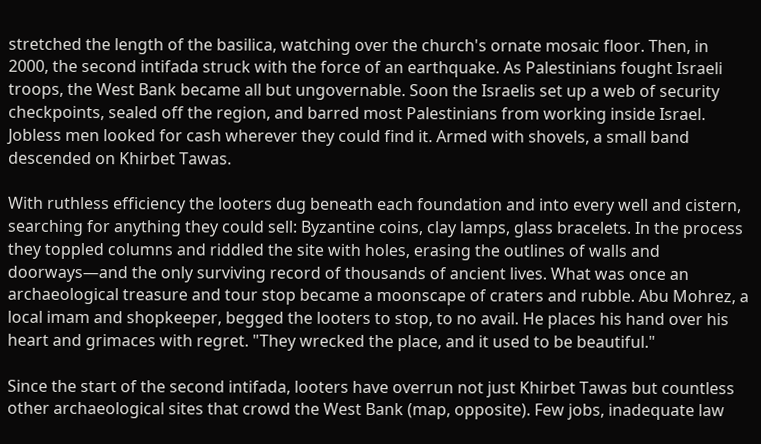stretched the length of the basilica, watching over the church's ornate mosaic floor. Then, in 2000, the second intifada struck with the force of an earthquake. As Palestinians fought Israeli troops, the West Bank became all but ungovernable. Soon the Israelis set up a web of security checkpoints, sealed off the region, and barred most Palestinians from working inside Israel. Jobless men looked for cash wherever they could find it. Armed with shovels, a small band descended on Khirbet Tawas.

With ruthless efficiency the looters dug beneath each foundation and into every well and cistern, searching for anything they could sell: Byzantine coins, clay lamps, glass bracelets. In the process they toppled columns and riddled the site with holes, erasing the outlines of walls and doorways—and the only surviving record of thousands of ancient lives. What was once an archaeological treasure and tour stop became a moonscape of craters and rubble. Abu Mohrez, a local imam and shopkeeper, begged the looters to stop, to no avail. He places his hand over his heart and grimaces with regret. "They wrecked the place, and it used to be beautiful."

Since the start of the second intifada, looters have overrun not just Khirbet Tawas but countless other archaeological sites that crowd the West Bank (map, opposite). Few jobs, inadequate law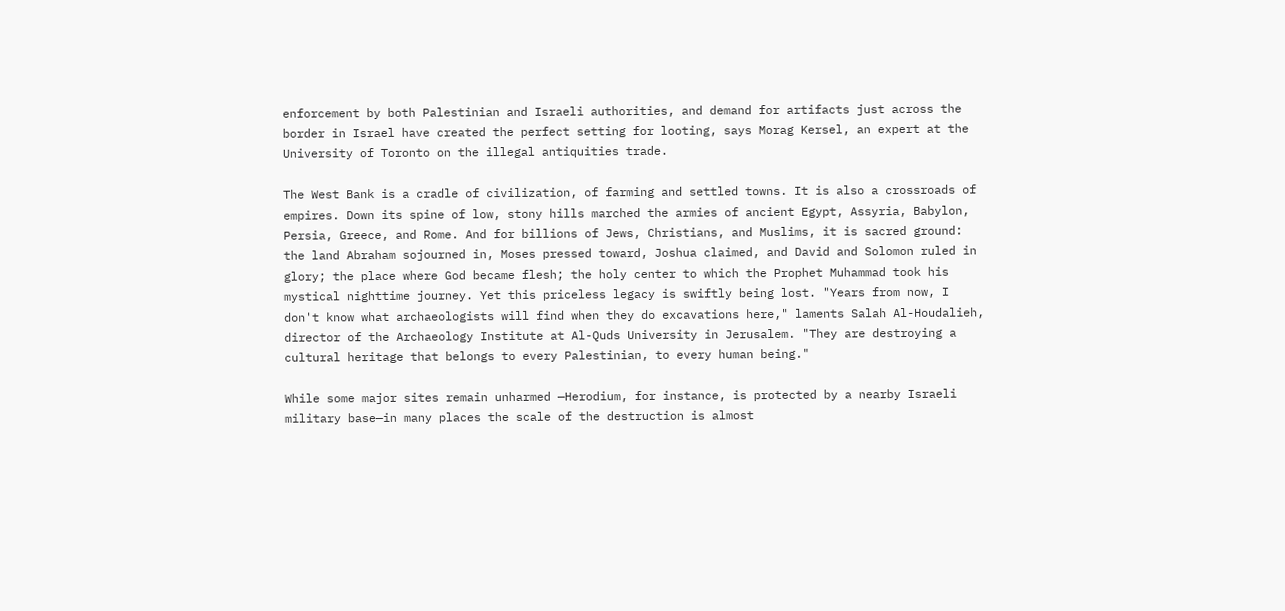enforcement by both Palestinian and Israeli authorities, and demand for artifacts just across the border in Israel have created the perfect setting for looting, says Morag Kersel, an expert at the University of Toronto on the illegal antiquities trade.

The West Bank is a cradle of civilization, of farming and settled towns. It is also a crossroads of empires. Down its spine of low, stony hills marched the armies of ancient Egypt, Assyria, Babylon, Persia, Greece, and Rome. And for billions of Jews, Christians, and Muslims, it is sacred ground: the land Abraham sojourned in, Moses pressed toward, Joshua claimed, and David and Solomon ruled in glory; the place where God became flesh; the holy center to which the Prophet Muhammad took his mystical nighttime journey. Yet this priceless legacy is swiftly being lost. "Years from now, I don't know what archaeologists will find when they do excavations here," laments Salah Al-Houdalieh, director of the Archaeology Institute at Al-Quds University in Jerusalem. "They are destroying a cultural heritage that belongs to every Palestinian, to every human being."

While some major sites remain unharmed —Herodium, for instance, is protected by a nearby Israeli military base—in many places the scale of the destruction is almost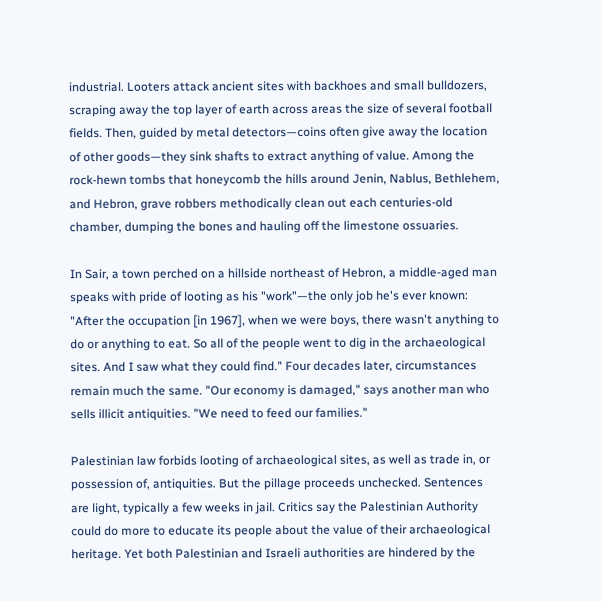industrial. Looters attack ancient sites with backhoes and small bulldozers, scraping away the top layer of earth across areas the size of several football fields. Then, guided by metal detectors—coins often give away the location of other goods—they sink shafts to extract anything of value. Among the rock-hewn tombs that honeycomb the hills around Jenin, Nablus, Bethlehem, and Hebron, grave robbers methodically clean out each centuries-old chamber, dumping the bones and hauling off the limestone ossuaries.

In Sair, a town perched on a hillside northeast of Hebron, a middle-aged man speaks with pride of looting as his "work"—the only job he's ever known: "After the occupation [in 1967], when we were boys, there wasn't anything to do or anything to eat. So all of the people went to dig in the archaeological sites. And I saw what they could find." Four decades later, circumstances remain much the same. "Our economy is damaged," says another man who sells illicit antiquities. "We need to feed our families."

Palestinian law forbids looting of archaeological sites, as well as trade in, or possession of, antiquities. But the pillage proceeds unchecked. Sentences are light, typically a few weeks in jail. Critics say the Palestinian Authority could do more to educate its people about the value of their archaeological heritage. Yet both Palestinian and Israeli authorities are hindered by the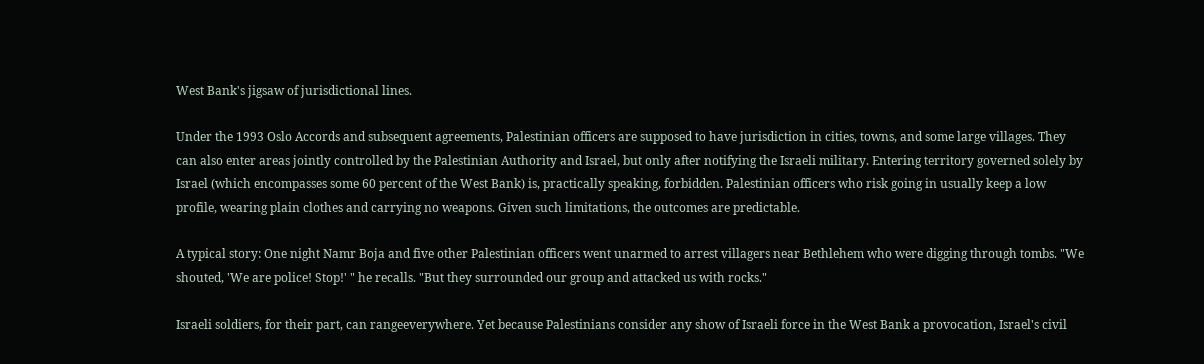West Bank's jigsaw of jurisdictional lines.

Under the 1993 Oslo Accords and subsequent agreements, Palestinian officers are supposed to have jurisdiction in cities, towns, and some large villages. They can also enter areas jointly controlled by the Palestinian Authority and Israel, but only after notifying the Israeli military. Entering territory governed solely by Israel (which encompasses some 60 percent of the West Bank) is, practically speaking, forbidden. Palestinian officers who risk going in usually keep a low profile, wearing plain clothes and carrying no weapons. Given such limitations, the outcomes are predictable.

A typical story: One night Namr Boja and five other Palestinian officers went unarmed to arrest villagers near Bethlehem who were digging through tombs. "We shouted, 'We are police! Stop!' " he recalls. "But they surrounded our group and attacked us with rocks."

Israeli soldiers, for their part, can rangeeverywhere. Yet because Palestinians consider any show of Israeli force in the West Bank a provocation, Israel's civil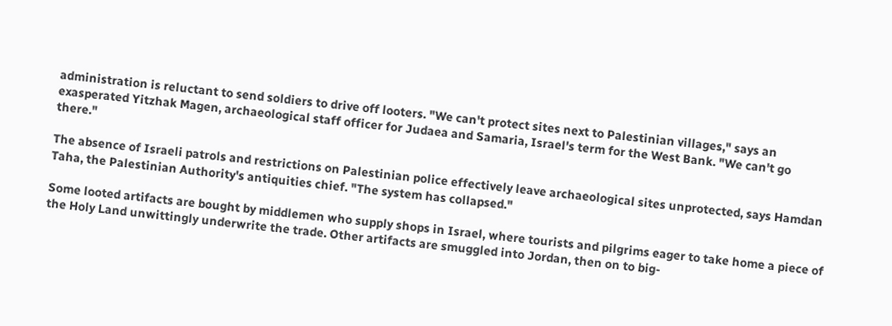administration is reluctant to send soldiers to drive off looters. "We can't protect sites next to Palestinian villages," says an exasperated Yitzhak Magen, archaeological staff officer for Judaea and Samaria, Israel's term for the West Bank. "We can't go there."

The absence of Israeli patrols and restrictions on Palestinian police effectively leave archaeological sites unprotected, says Hamdan Taha, the Palestinian Authority's antiquities chief. "The system has collapsed."

Some looted artifacts are bought by middlemen who supply shops in Israel, where tourists and pilgrims eager to take home a piece of the Holy Land unwittingly underwrite the trade. Other artifacts are smuggled into Jordan, then on to big-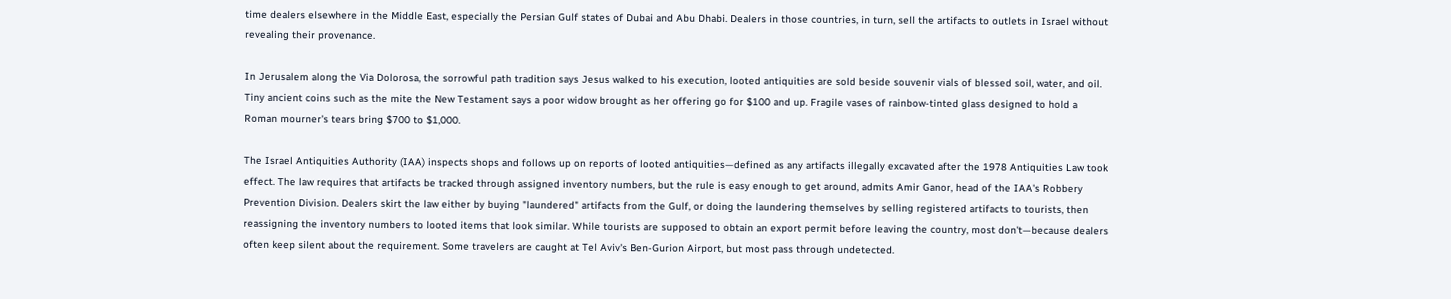time dealers elsewhere in the Middle East, especially the Persian Gulf states of Dubai and Abu Dhabi. Dealers in those countries, in turn, sell the artifacts to outlets in Israel without revealing their provenance.

In Jerusalem along the Via Dolorosa, the sorrowful path tradition says Jesus walked to his execution, looted antiquities are sold beside souvenir vials of blessed soil, water, and oil. Tiny ancient coins such as the mite the New Testament says a poor widow brought as her offering go for $100 and up. Fragile vases of rainbow-tinted glass designed to hold a Roman mourner's tears bring $700 to $1,000.

The Israel Antiquities Authority (IAA) inspects shops and follows up on reports of looted antiquities—defined as any artifacts illegally excavated after the 1978 Antiquities Law took effect. The law requires that artifacts be tracked through assigned inventory numbers, but the rule is easy enough to get around, admits Amir Ganor, head of the IAA's Robbery Prevention Division. Dealers skirt the law either by buying "laundered" artifacts from the Gulf, or doing the laundering themselves by selling registered artifacts to tourists, then reassigning the inventory numbers to looted items that look similar. While tourists are supposed to obtain an export permit before leaving the country, most don't—because dealers often keep silent about the requirement. Some travelers are caught at Tel Aviv's Ben-Gurion Airport, but most pass through undetected.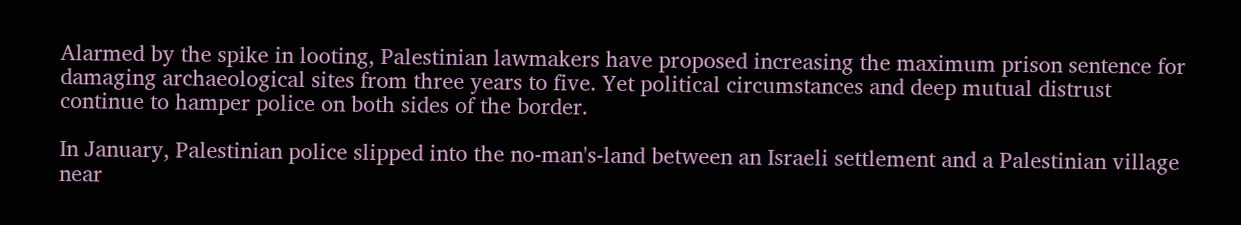Alarmed by the spike in looting, Palestinian lawmakers have proposed increasing the maximum prison sentence for damaging archaeological sites from three years to five. Yet political circumstances and deep mutual distrust continue to hamper police on both sides of the border.

In January, Palestinian police slipped into the no-man's-land between an Israeli settlement and a Palestinian village near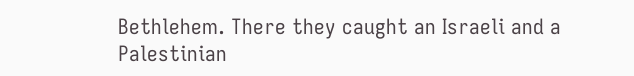Bethlehem. There they caught an Israeli and a Palestinian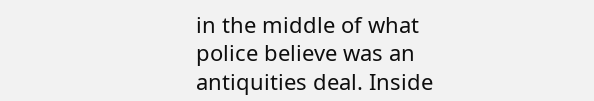in the middle of what police believe was an antiquities deal. Inside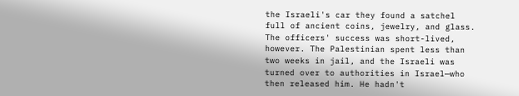the Israeli's car they found a satchel full of ancient coins, jewelry, and glass. The officers' success was short-lived, however. The Palestinian spent less than two weeks in jail, and the Israeli was turned over to authorities in Israel—who then released him. He hadn't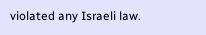violated any Israeli law.